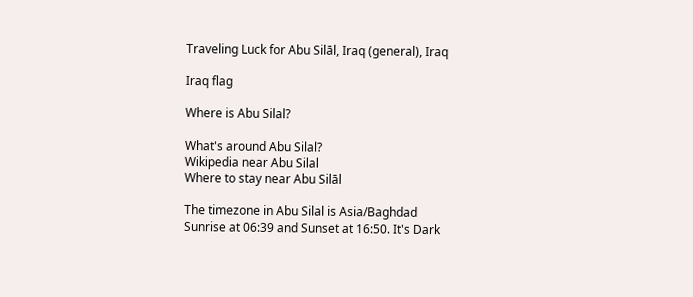Traveling Luck for Abu Silāl, Iraq (general), Iraq

Iraq flag

Where is Abu Silal?

What's around Abu Silal?
Wikipedia near Abu Silal
Where to stay near Abu Silāl

The timezone in Abu Silal is Asia/Baghdad
Sunrise at 06:39 and Sunset at 16:50. It's Dark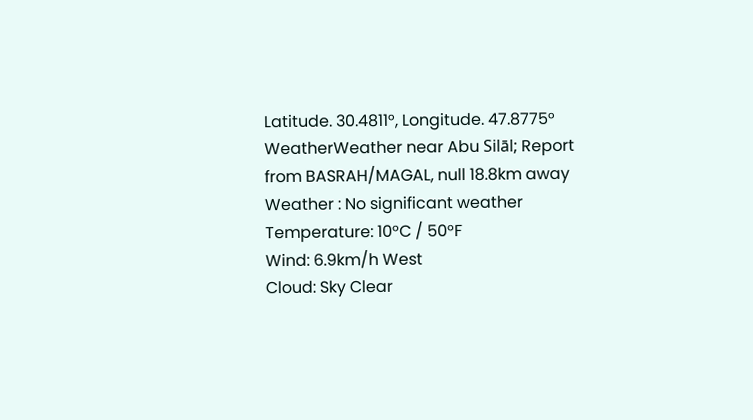Latitude. 30.4811°, Longitude. 47.8775°
WeatherWeather near Abu Silāl; Report from BASRAH/MAGAL, null 18.8km away
Weather : No significant weather
Temperature: 10°C / 50°F
Wind: 6.9km/h West
Cloud: Sky Clear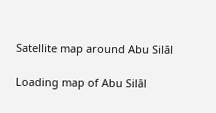Satellite map around Abu Silāl

Loading map of Abu Silāl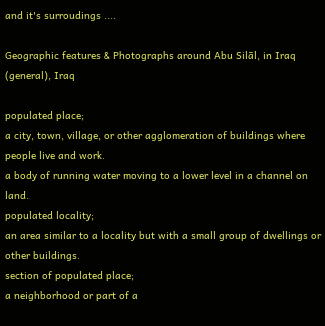and it's surroudings ....

Geographic features & Photographs around Abu Silāl, in Iraq (general), Iraq

populated place;
a city, town, village, or other agglomeration of buildings where people live and work.
a body of running water moving to a lower level in a channel on land.
populated locality;
an area similar to a locality but with a small group of dwellings or other buildings.
section of populated place;
a neighborhood or part of a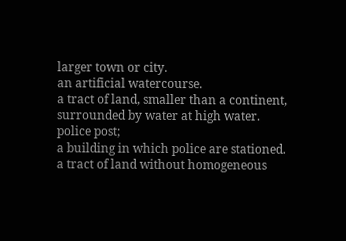larger town or city.
an artificial watercourse.
a tract of land, smaller than a continent, surrounded by water at high water.
police post;
a building in which police are stationed.
a tract of land without homogeneous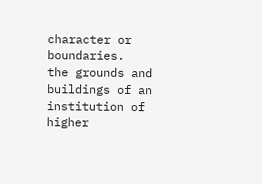character or boundaries.
the grounds and buildings of an institution of higher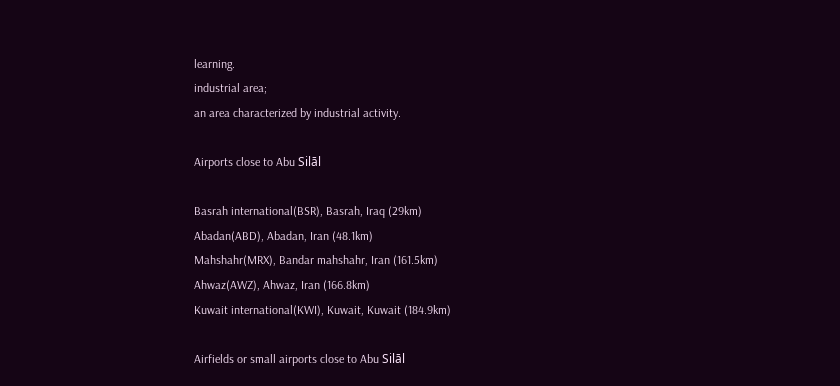learning.
industrial area;
an area characterized by industrial activity.

Airports close to Abu Silāl

Basrah international(BSR), Basrah, Iraq (29km)
Abadan(ABD), Abadan, Iran (48.1km)
Mahshahr(MRX), Bandar mahshahr, Iran (161.5km)
Ahwaz(AWZ), Ahwaz, Iran (166.8km)
Kuwait international(KWI), Kuwait, Kuwait (184.9km)

Airfields or small airports close to Abu Silāl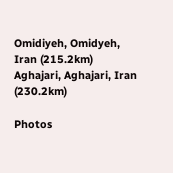Omidiyeh, Omidyeh, Iran (215.2km)
Aghajari, Aghajari, Iran (230.2km)

Photos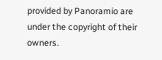provided by Panoramio are under the copyright of their owners.